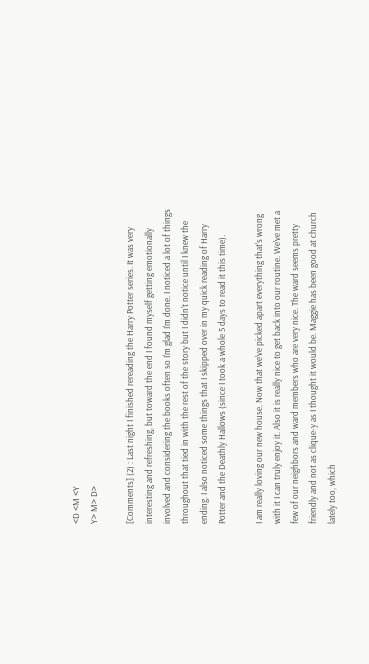<D <M <Y
Y> M> D>

[Comments] (2) : Last night I finished rereading the Harry Potter series. It was very interesting and refreshing, but toward the end I found myself getting emotionally involved and considering the books often so I'm glad I'm done. I noticed a lot of things throughout that tied in with the rest of the story but I didn't notice until I knew the ending. I also noticed some things that I skipped over in my quick reading of Harry Potter and the Deathly Hallows (since I took a whole 5 days to read it this time).

I am really loving our new house. Now that we've picked apart everything that's wrong with it I can truly enjoy it. Also it is really nice to get back into our routine. We've met a few of our neighbors and ward members who are very nice. The ward seems pretty friendly and not as clique-y as I thought it would be. Maggie has been good at church lately too, which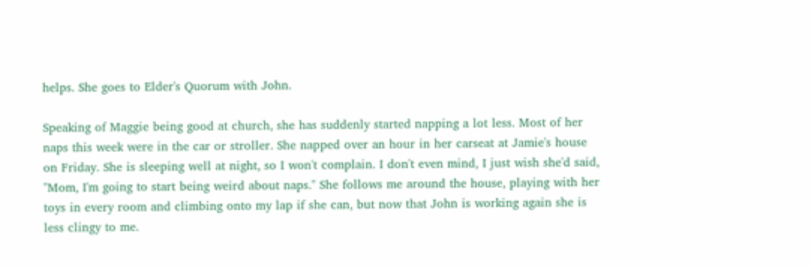helps. She goes to Elder's Quorum with John.

Speaking of Maggie being good at church, she has suddenly started napping a lot less. Most of her naps this week were in the car or stroller. She napped over an hour in her carseat at Jamie's house on Friday. She is sleeping well at night, so I won't complain. I don't even mind, I just wish she'd said, "Mom, I'm going to start being weird about naps." She follows me around the house, playing with her toys in every room and climbing onto my lap if she can, but now that John is working again she is less clingy to me.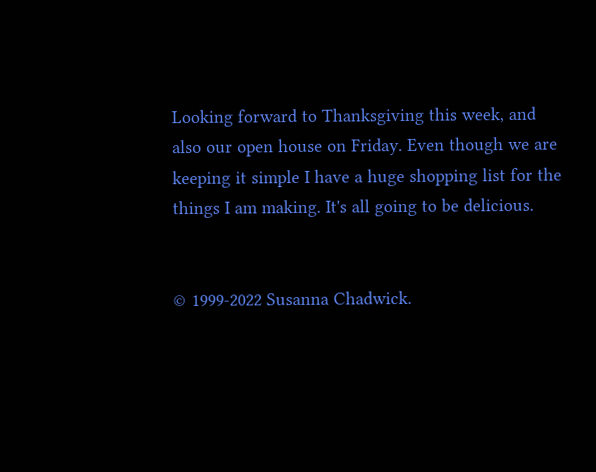Looking forward to Thanksgiving this week, and also our open house on Friday. Even though we are keeping it simple I have a huge shopping list for the things I am making. It's all going to be delicious.


© 1999-2022 Susanna Chadwick.